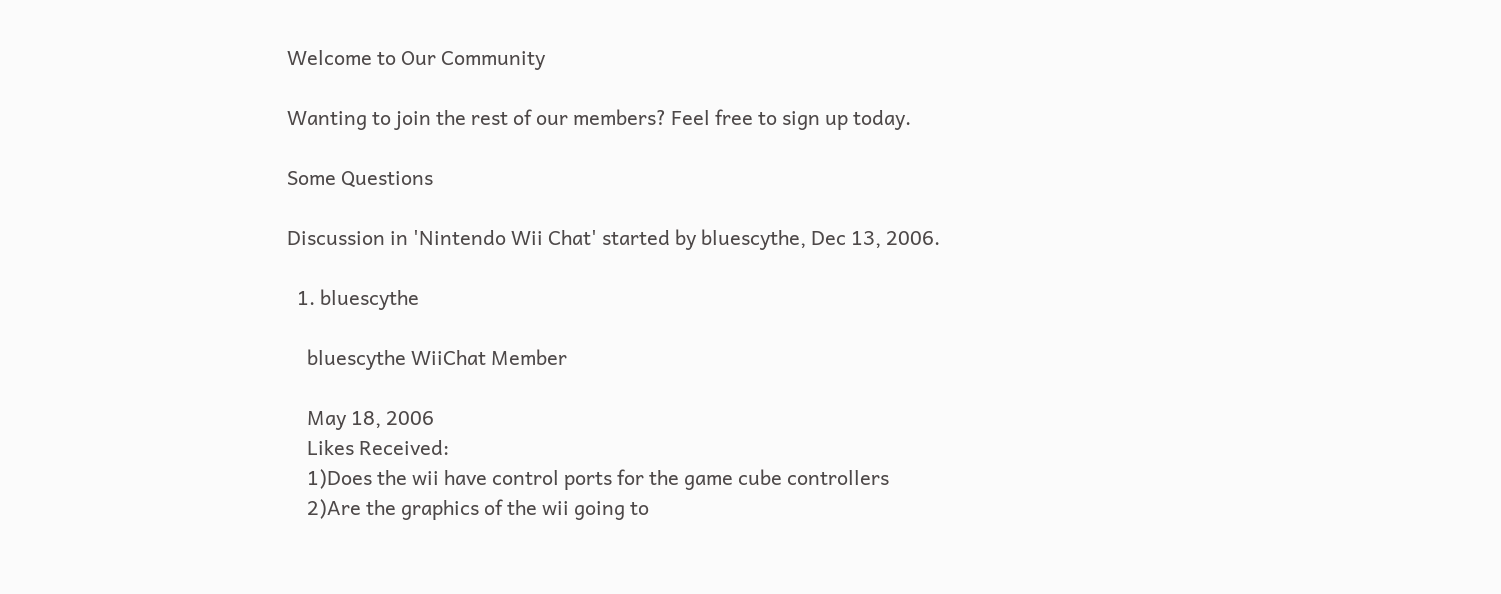Welcome to Our Community

Wanting to join the rest of our members? Feel free to sign up today.

Some Questions

Discussion in 'Nintendo Wii Chat' started by bluescythe, Dec 13, 2006.

  1. bluescythe

    bluescythe WiiChat Member

    May 18, 2006
    Likes Received:
    1)Does the wii have control ports for the game cube controllers
    2)Are the graphics of the wii going to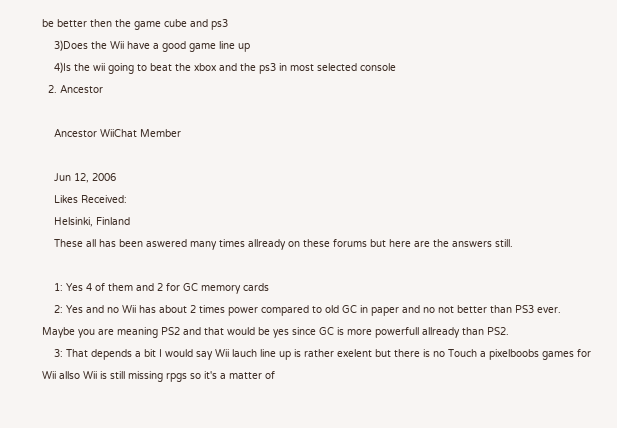be better then the game cube and ps3
    3)Does the Wii have a good game line up
    4)Is the wii going to beat the xbox and the ps3 in most selected console
  2. Ancestor

    Ancestor WiiChat Member

    Jun 12, 2006
    Likes Received:
    Helsinki, Finland
    These all has been aswered many times allready on these forums but here are the answers still.

    1: Yes 4 of them and 2 for GC memory cards
    2: Yes and no Wii has about 2 times power compared to old GC in paper and no not better than PS3 ever. Maybe you are meaning PS2 and that would be yes since GC is more powerfull allready than PS2.
    3: That depends a bit I would say Wii lauch line up is rather exelent but there is no Touch a pixelboobs games for Wii allso Wii is still missing rpgs so it's a matter of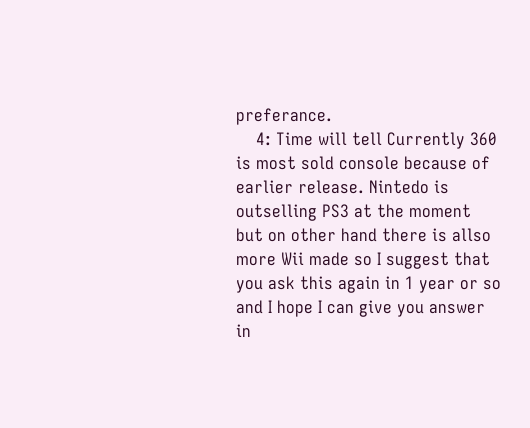preferance.
    4: Time will tell Currently 360 is most sold console because of earlier release. Nintedo is outselling PS3 at the moment but on other hand there is allso more Wii made so I suggest that you ask this again in 1 year or so and I hope I can give you answer in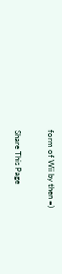form of Wii by then =)

Share This Page